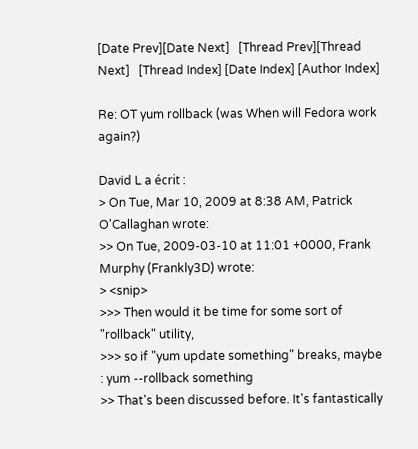[Date Prev][Date Next]   [Thread Prev][Thread Next]   [Thread Index] [Date Index] [Author Index]

Re: OT yum rollback (was When will Fedora work again?)

David L a écrit :
> On Tue, Mar 10, 2009 at 8:38 AM, Patrick O'Callaghan wrote:
>> On Tue, 2009-03-10 at 11:01 +0000, Frank Murphy (Frankly3D) wrote:
> <snip>
>>> Then would it be time for some sort of "rollback" utility,
>>> so if "yum update something" breaks, maybe  : yum --rollback something
>> That's been discussed before. It's fantastically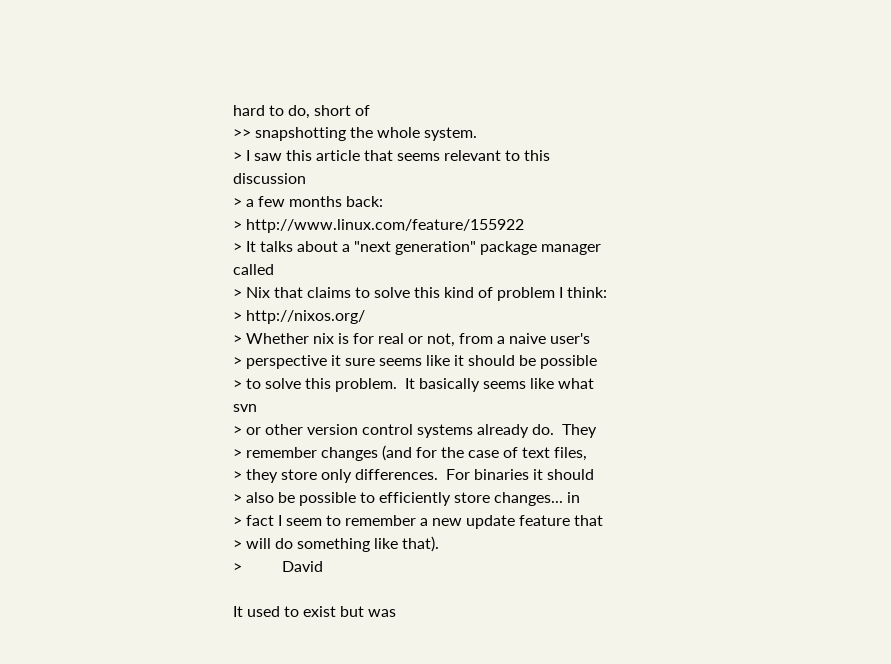hard to do, short of
>> snapshotting the whole system.
> I saw this article that seems relevant to this discussion
> a few months back:
> http://www.linux.com/feature/155922
> It talks about a "next generation" package manager called
> Nix that claims to solve this kind of problem I think:
> http://nixos.org/
> Whether nix is for real or not, from a naive user's
> perspective it sure seems like it should be possible
> to solve this problem.  It basically seems like what svn
> or other version control systems already do.  They
> remember changes (and for the case of text files,
> they store only differences.  For binaries it should
> also be possible to efficiently store changes... in
> fact I seem to remember a new update feature that
> will do something like that).
>          David

It used to exist but was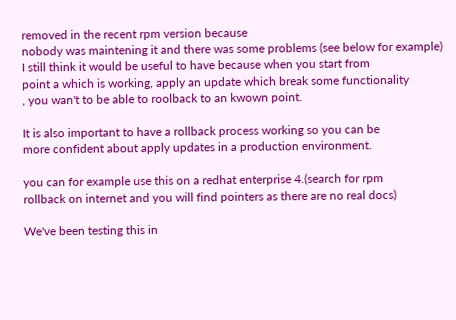removed in the recent rpm version because
nobody was maintening it and there was some problems (see below for example)
I still think it would be useful to have because when you start from
point a which is working, apply an update which break some functionality
, you wan't to be able to roolback to an kwown point.

It is also important to have a rollback process working so you can be
more confident about apply updates in a production environment.

you can for example use this on a redhat enterprise 4.(search for rpm
rollback on internet and you will find pointers as there are no real docs)

We've been testing this in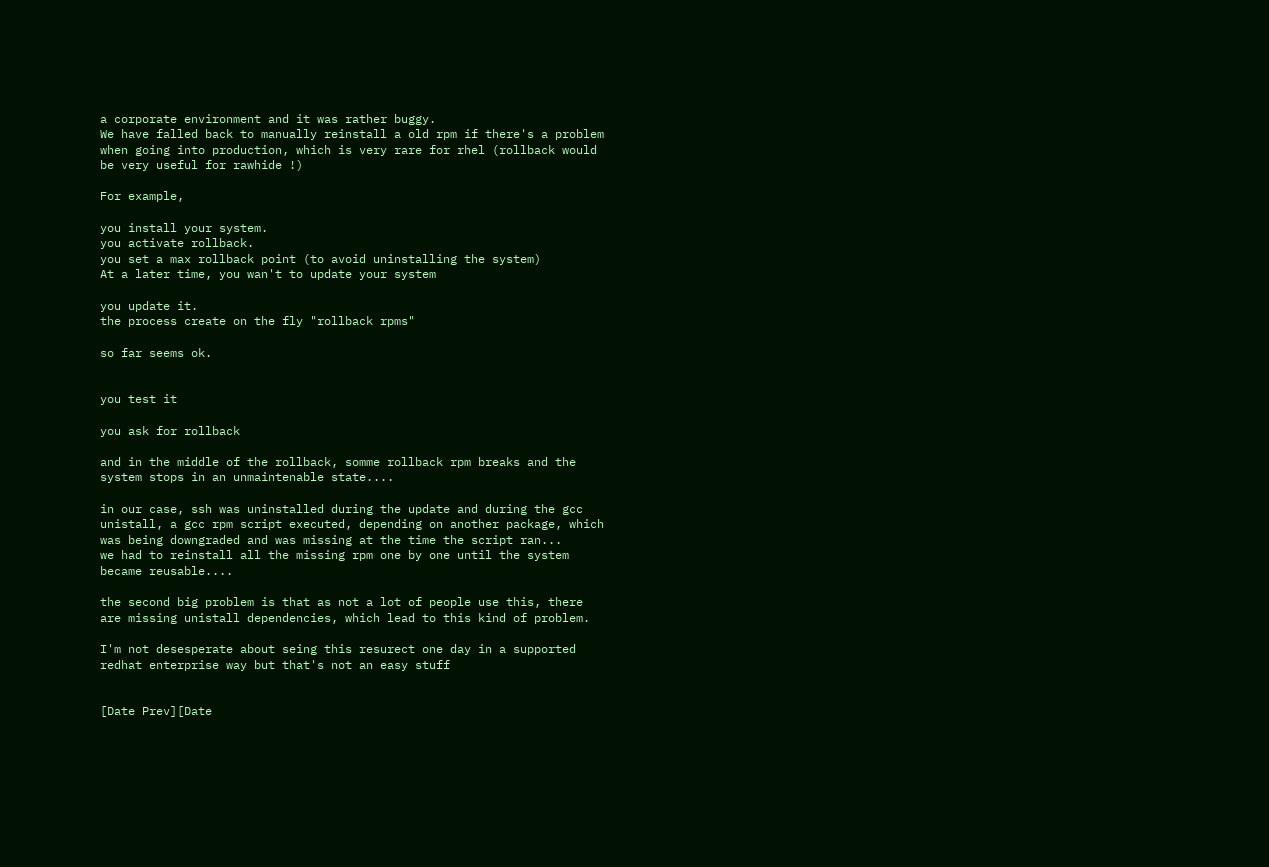a corporate environment and it was rather buggy.
We have falled back to manually reinstall a old rpm if there's a problem
when going into production, which is very rare for rhel (rollback would
be very useful for rawhide !)

For example,

you install your system.
you activate rollback.
you set a max rollback point (to avoid uninstalling the system)
At a later time, you wan't to update your system

you update it.
the process create on the fly "rollback rpms"

so far seems ok.


you test it

you ask for rollback

and in the middle of the rollback, somme rollback rpm breaks and the
system stops in an unmaintenable state....

in our case, ssh was uninstalled during the update and during the gcc
unistall, a gcc rpm script executed, depending on another package, which
was being downgraded and was missing at the time the script ran...
we had to reinstall all the missing rpm one by one until the system
became reusable....

the second big problem is that as not a lot of people use this, there
are missing unistall dependencies, which lead to this kind of problem.

I'm not desesperate about seing this resurect one day in a supported
redhat enterprise way but that's not an easy stuff


[Date Prev][Date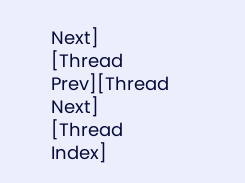Next]   [Thread Prev][Thread Next]   [Thread Index]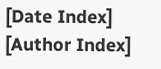[Date Index] [Author Index]